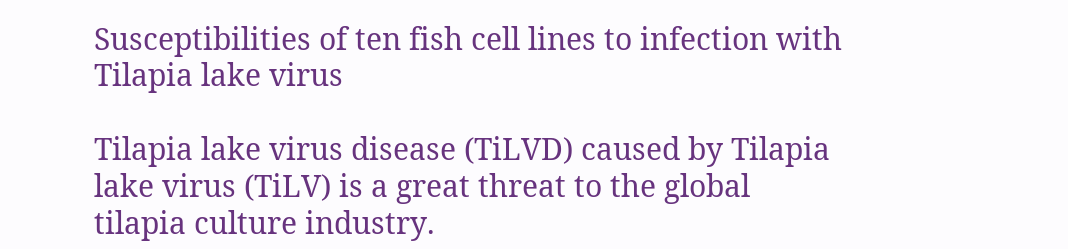Susceptibilities of ten fish cell lines to infection with Tilapia lake virus

Tilapia lake virus disease (TiLVD) caused by Tilapia lake virus (TiLV) is a great threat to the global tilapia culture industry.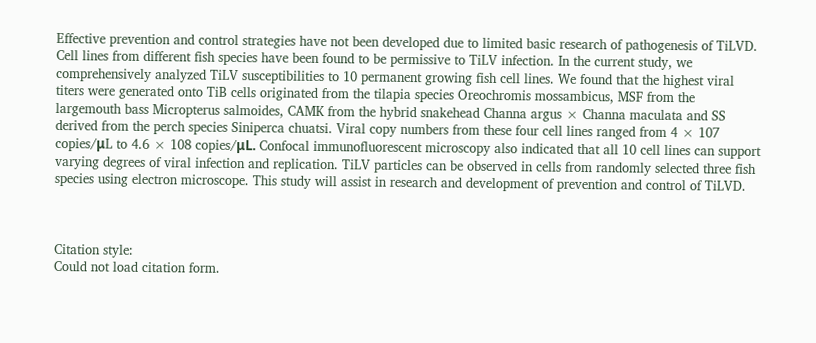Effective prevention and control strategies have not been developed due to limited basic research of pathogenesis of TiLVD. Cell lines from different fish species have been found to be permissive to TiLV infection. In the current study, we comprehensively analyzed TiLV susceptibilities to 10 permanent growing fish cell lines. We found that the highest viral titers were generated onto TiB cells originated from the tilapia species Oreochromis mossambicus, MSF from the largemouth bass Micropterus salmoides, CAMK from the hybrid snakehead Channa argus × Channa maculata and SS derived from the perch species Siniperca chuatsi. Viral copy numbers from these four cell lines ranged from 4 × 107 copies/μL to 4.6 × 108 copies/μL. Confocal immunofluorescent microscopy also indicated that all 10 cell lines can support varying degrees of viral infection and replication. TiLV particles can be observed in cells from randomly selected three fish species using electron microscope. This study will assist in research and development of prevention and control of TiLVD.



Citation style:
Could not load citation form.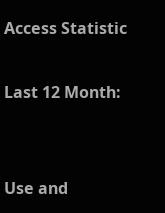Access Statistic

Last 12 Month:


Use and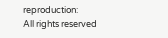reproduction:
All rights reserved